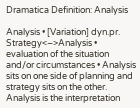Dramatica Definition: Analysis

Analysis • [Variation] dyn.pr. Strategy<–>Analysis • evaluation of the situation and/or circumstances • Analysis sits on one side of planning and strategy sits on the other. Analysis is the interpretation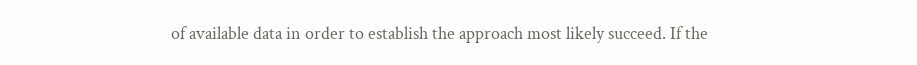of available data in order to establish the approach most likely succeed. If the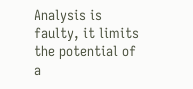Analysis is faulty, it limits the potential of a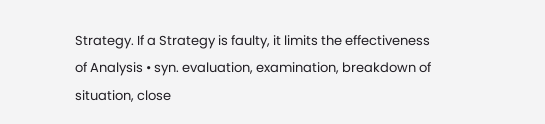Strategy. If a Strategy is faulty, it limits the effectiveness of Analysis • syn. evaluation, examination, breakdown of situation, close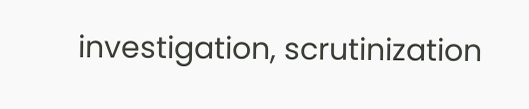investigation, scrutinization